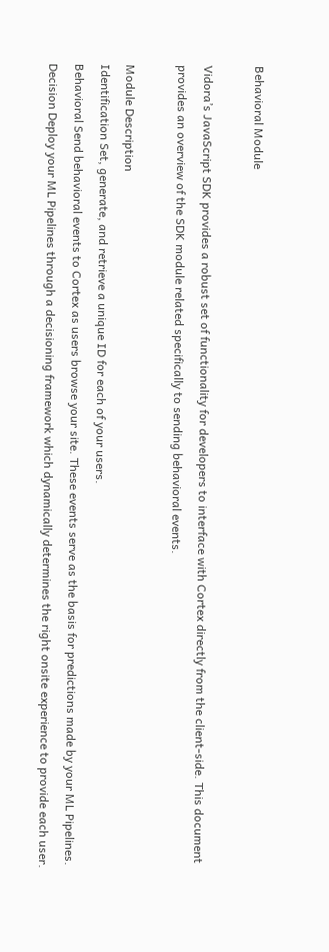Behavioral Module

Vidora’s JavaScript SDK provides a robust set of functionality for developers to interface with Cortex directly from the client-side. This document provides an overview of the SDK module related specifically to sending behavioral events.

Module Description
Identification Set, generate, and retrieve a unique ID for each of your users.
Behavioral Send behavioral events to Cortex as users browse your site. These events serve as the basis for predictions made by your ML Pipelines.
Decision Deploy your ML Pipelines through a decisioning framework which dynamically determines the right onsite experience to provide each user.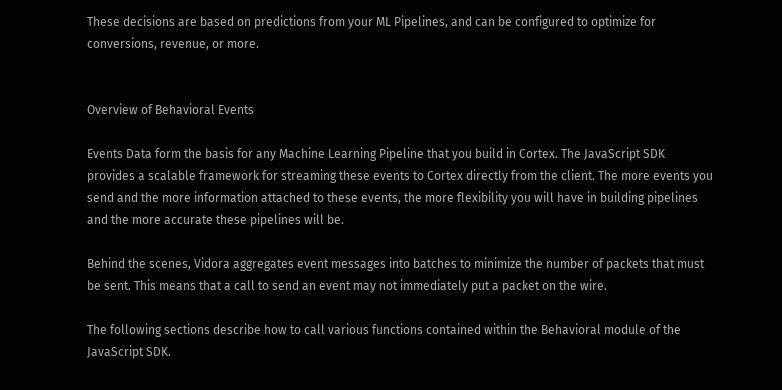These decisions are based on predictions from your ML Pipelines, and can be configured to optimize for conversions, revenue, or more.


Overview of Behavioral Events

Events Data form the basis for any Machine Learning Pipeline that you build in Cortex. The JavaScript SDK provides a scalable framework for streaming these events to Cortex directly from the client. The more events you send and the more information attached to these events, the more flexibility you will have in building pipelines and the more accurate these pipelines will be.

Behind the scenes, Vidora aggregates event messages into batches to minimize the number of packets that must be sent. This means that a call to send an event may not immediately put a packet on the wire.

The following sections describe how to call various functions contained within the Behavioral module of the JavaScript SDK.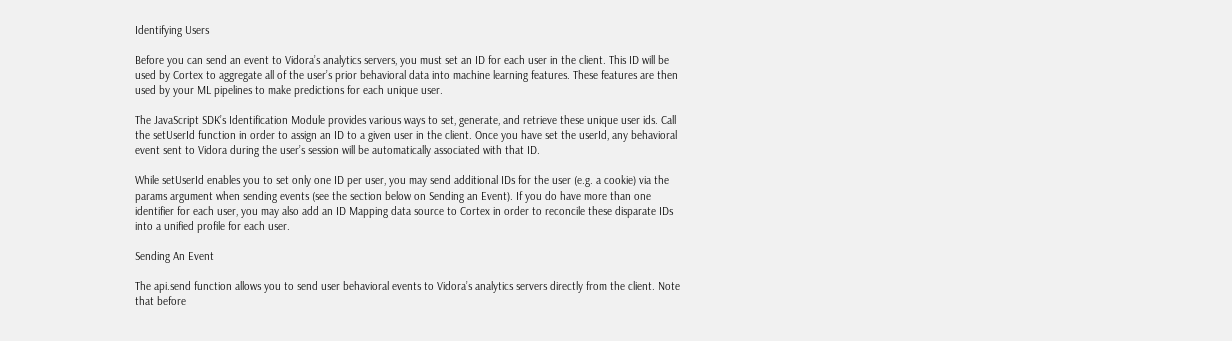Identifying Users

Before you can send an event to Vidora’s analytics servers, you must set an ID for each user in the client. This ID will be used by Cortex to aggregate all of the user’s prior behavioral data into machine learning features. These features are then used by your ML pipelines to make predictions for each unique user.

The JavaScript SDK’s Identification Module provides various ways to set, generate, and retrieve these unique user ids. Call the setUserId function in order to assign an ID to a given user in the client. Once you have set the userId, any behavioral event sent to Vidora during the user’s session will be automatically associated with that ID.

While setUserId enables you to set only one ID per user, you may send additional IDs for the user (e.g. a cookie) via the params argument when sending events (see the section below on Sending an Event). If you do have more than one identifier for each user, you may also add an ID Mapping data source to Cortex in order to reconcile these disparate IDs into a unified profile for each user.

Sending An Event

The api.send function allows you to send user behavioral events to Vidora’s analytics servers directly from the client. Note that before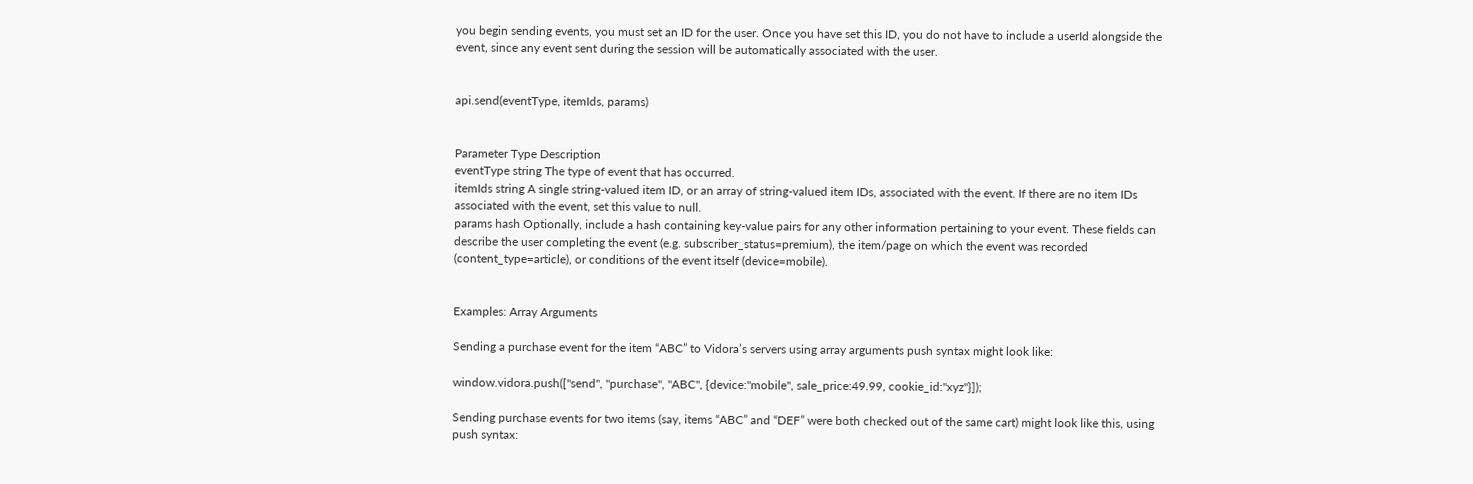you begin sending events, you must set an ID for the user. Once you have set this ID, you do not have to include a userId alongside the event, since any event sent during the session will be automatically associated with the user.


api.send(eventType, itemIds, params)


Parameter Type Description
eventType string The type of event that has occurred.
itemIds string A single string-valued item ID, or an array of string-valued item IDs, associated with the event. If there are no item IDs associated with the event, set this value to null.
params hash Optionally, include a hash containing key-value pairs for any other information pertaining to your event. These fields can describe the user completing the event (e.g. subscriber_status=premium), the item/page on which the event was recorded (content_type=article), or conditions of the event itself (device=mobile).


Examples: Array Arguments

Sending a purchase event for the item “ABC” to Vidora’s servers using array arguments push syntax might look like:

window.vidora.push(["send", "purchase", "ABC", {device:"mobile", sale_price:49.99, cookie_id:"xyz"}]);

Sending purchase events for two items (say, items “ABC” and “DEF” were both checked out of the same cart) might look like this, using push syntax: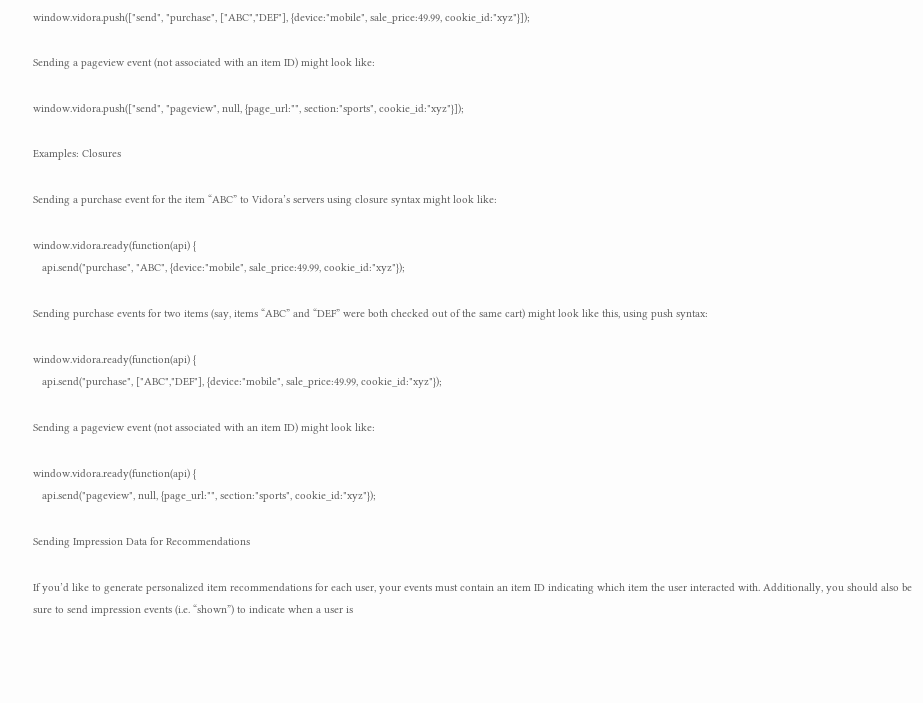window.vidora.push(["send", "purchase", ["ABC","DEF"], {device:"mobile", sale_price:49.99, cookie_id:"xyz"}]);

Sending a pageview event (not associated with an item ID) might look like:

window.vidora.push(["send", "pageview", null, {page_url:"", section:"sports", cookie_id:"xyz"}]);

Examples: Closures

Sending a purchase event for the item “ABC” to Vidora’s servers using closure syntax might look like:

window.vidora.ready(function(api) {
   api.send("purchase", "ABC", {device:"mobile", sale_price:49.99, cookie_id:"xyz"});

Sending purchase events for two items (say, items “ABC” and “DEF” were both checked out of the same cart) might look like this, using push syntax:

window.vidora.ready(function(api) {
   api.send("purchase", ["ABC","DEF"], {device:"mobile", sale_price:49.99, cookie_id:"xyz"});

Sending a pageview event (not associated with an item ID) might look like:

window.vidora.ready(function(api) {
   api.send("pageview", null, {page_url:"", section:"sports", cookie_id:"xyz"});

Sending Impression Data for Recommendations

If you’d like to generate personalized item recommendations for each user, your events must contain an item ID indicating which item the user interacted with. Additionally, you should also be sure to send impression events (i.e. “shown”) to indicate when a user is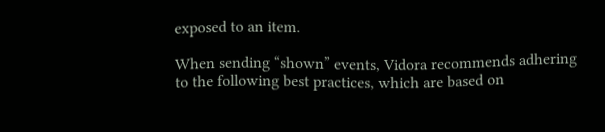exposed to an item.

When sending “shown” events, Vidora recommends adhering to the following best practices, which are based on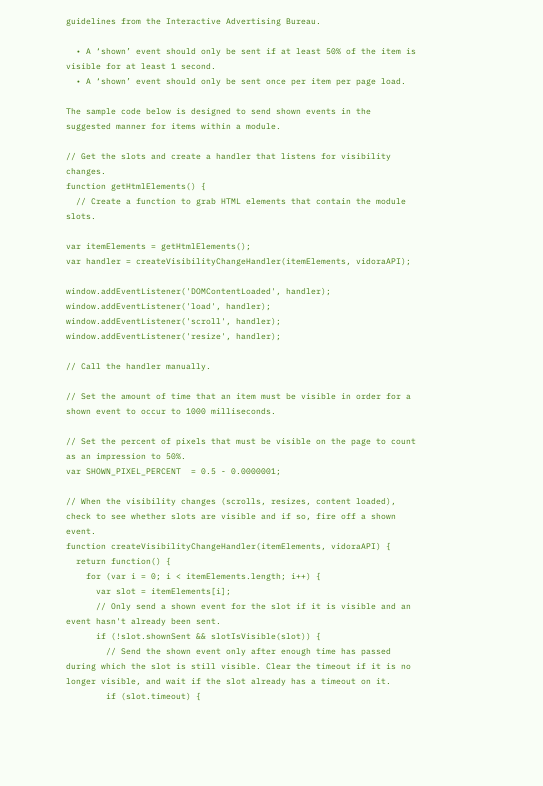guidelines from the Interactive Advertising Bureau.

  • A ‘shown’ event should only be sent if at least 50% of the item is visible for at least 1 second.
  • A ‘shown’ event should only be sent once per item per page load.

The sample code below is designed to send shown events in the suggested manner for items within a module.

// Get the slots and create a handler that listens for visibility changes.
function getHtmlElements() {
  // Create a function to grab HTML elements that contain the module slots.

var itemElements = getHtmlElements();
var handler = createVisibilityChangeHandler(itemElements, vidoraAPI);

window.addEventListener('DOMContentLoaded', handler);
window.addEventListener('load', handler);
window.addEventListener('scroll', handler);
window.addEventListener('resize', handler);

// Call the handler manually.

// Set the amount of time that an item must be visible in order for a shown event to occur to 1000 milliseconds.

// Set the percent of pixels that must be visible on the page to count as an impression to 50%.
var SHOWN_PIXEL_PERCENT  = 0.5 - 0.0000001;

// When the visibility changes (scrolls, resizes, content loaded), check to see whether slots are visible and if so, fire off a shown event.
function createVisibilityChangeHandler(itemElements, vidoraAPI) {
  return function() {
    for (var i = 0; i < itemElements.length; i++) {
      var slot = itemElements[i];
      // Only send a shown event for the slot if it is visible and an event hasn't already been sent.
      if (!slot.shownSent && slotIsVisible(slot)) {
        // Send the shown event only after enough time has passed during which the slot is still visible. Clear the timeout if it is no longer visible, and wait if the slot already has a timeout on it.
        if (slot.timeout) {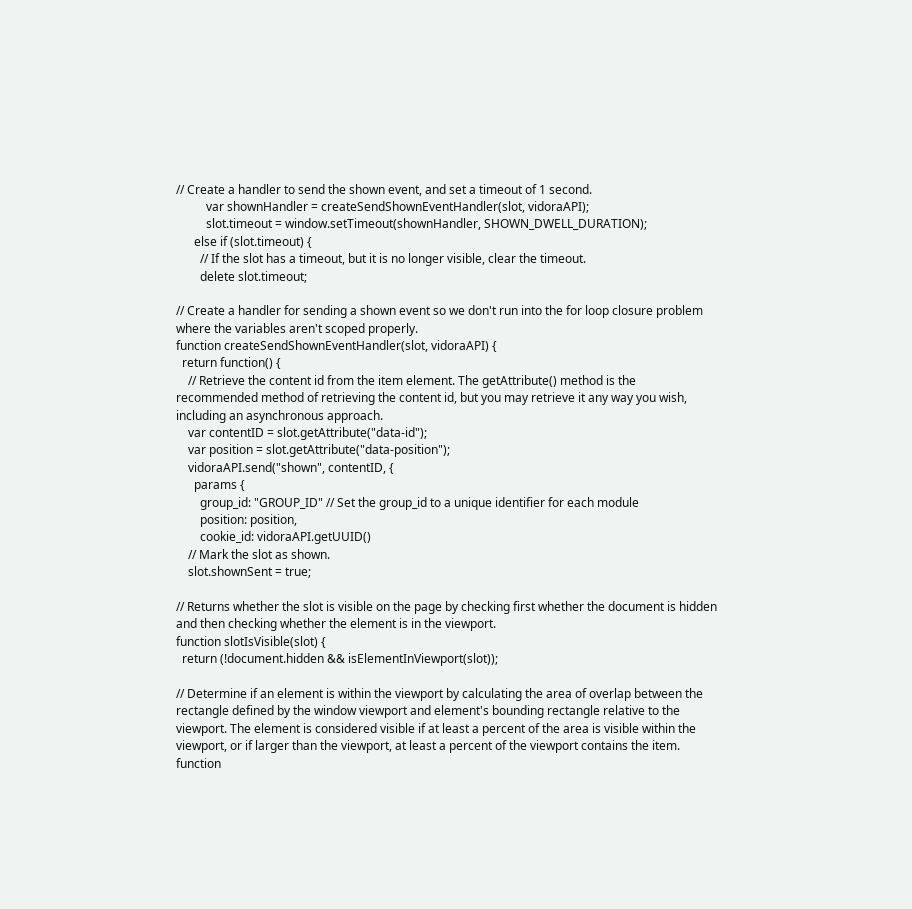// Create a handler to send the shown event, and set a timeout of 1 second.
          var shownHandler = createSendShownEventHandler(slot, vidoraAPI);
          slot.timeout = window.setTimeout(shownHandler, SHOWN_DWELL_DURATION);
      else if (slot.timeout) {
        // If the slot has a timeout, but it is no longer visible, clear the timeout.
        delete slot.timeout;

// Create a handler for sending a shown event so we don't run into the for loop closure problem where the variables aren't scoped properly.
function createSendShownEventHandler(slot, vidoraAPI) {
  return function() {
    // Retrieve the content id from the item element. The getAttribute() method is the recommended method of retrieving the content id, but you may retrieve it any way you wish, including an asynchronous approach.
    var contentID = slot.getAttribute("data-id");
    var position = slot.getAttribute("data-position");
    vidoraAPI.send("shown", contentID, {
      params {
        group_id: "GROUP_ID" // Set the group_id to a unique identifier for each module
        position: position,
        cookie_id: vidoraAPI.getUUID()
    // Mark the slot as shown.
    slot.shownSent = true;

// Returns whether the slot is visible on the page by checking first whether the document is hidden and then checking whether the element is in the viewport.
function slotIsVisible(slot) {
  return (!document.hidden && isElementInViewport(slot));

// Determine if an element is within the viewport by calculating the area of overlap between the rectangle defined by the window viewport and element's bounding rectangle relative to the viewport. The element is considered visible if at least a percent of the area is visible within the viewport, or if larger than the viewport, at least a percent of the viewport contains the item.
function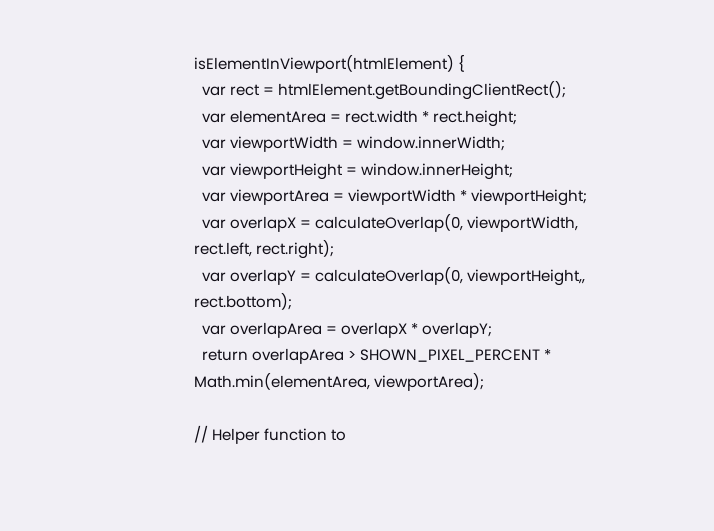isElementInViewport(htmlElement) {
  var rect = htmlElement.getBoundingClientRect();
  var elementArea = rect.width * rect.height;
  var viewportWidth = window.innerWidth;
  var viewportHeight = window.innerHeight;
  var viewportArea = viewportWidth * viewportHeight;
  var overlapX = calculateOverlap(0, viewportWidth, rect.left, rect.right);
  var overlapY = calculateOverlap(0, viewportHeight,, rect.bottom);
  var overlapArea = overlapX * overlapY;
  return overlapArea > SHOWN_PIXEL_PERCENT * Math.min(elementArea, viewportArea);

// Helper function to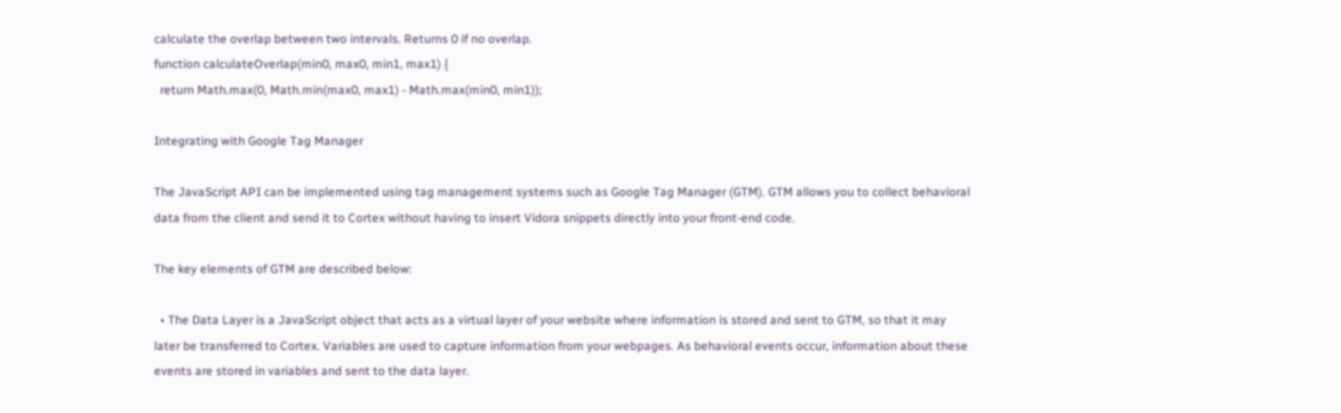calculate the overlap between two intervals. Returns 0 if no overlap.
function calculateOverlap(min0, max0, min1, max1) {
  return Math.max(0, Math.min(max0, max1) - Math.max(min0, min1));

Integrating with Google Tag Manager

The JavaScript API can be implemented using tag management systems such as Google Tag Manager (GTM). GTM allows you to collect behavioral data from the client and send it to Cortex without having to insert Vidora snippets directly into your front-end code.

The key elements of GTM are described below:

  • The Data Layer is a JavaScript object that acts as a virtual layer of your website where information is stored and sent to GTM, so that it may later be transferred to Cortex. Variables are used to capture information from your webpages. As behavioral events occur, information about these events are stored in variables and sent to the data layer.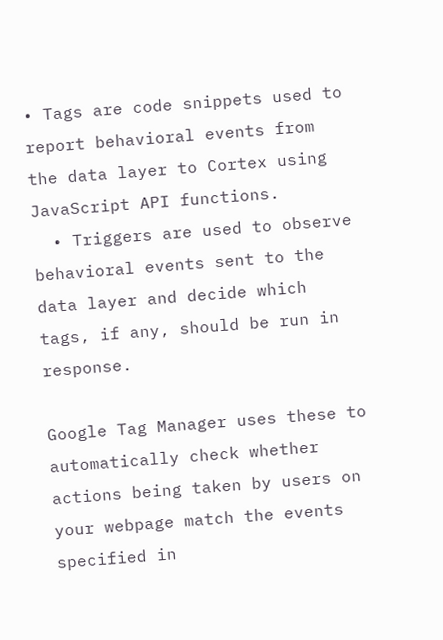• Tags are code snippets used to report behavioral events from the data layer to Cortex using JavaScript API functions.
  • Triggers are used to observe behavioral events sent to the data layer and decide which tags, if any, should be run in response.

Google Tag Manager uses these to automatically check whether actions being taken by users on your webpage match the events specified in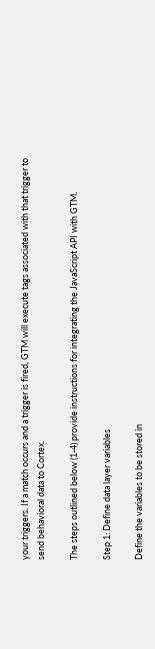your triggers. If a match occurs and a trigger is fired, GTM will execute tags associated with that trigger to send behavioral data to Cortex.

The steps outlined below (1-4) provide instructions for integrating the JavaScript API with GTM.

Step 1: Define data layer variables

Define the variables to be stored in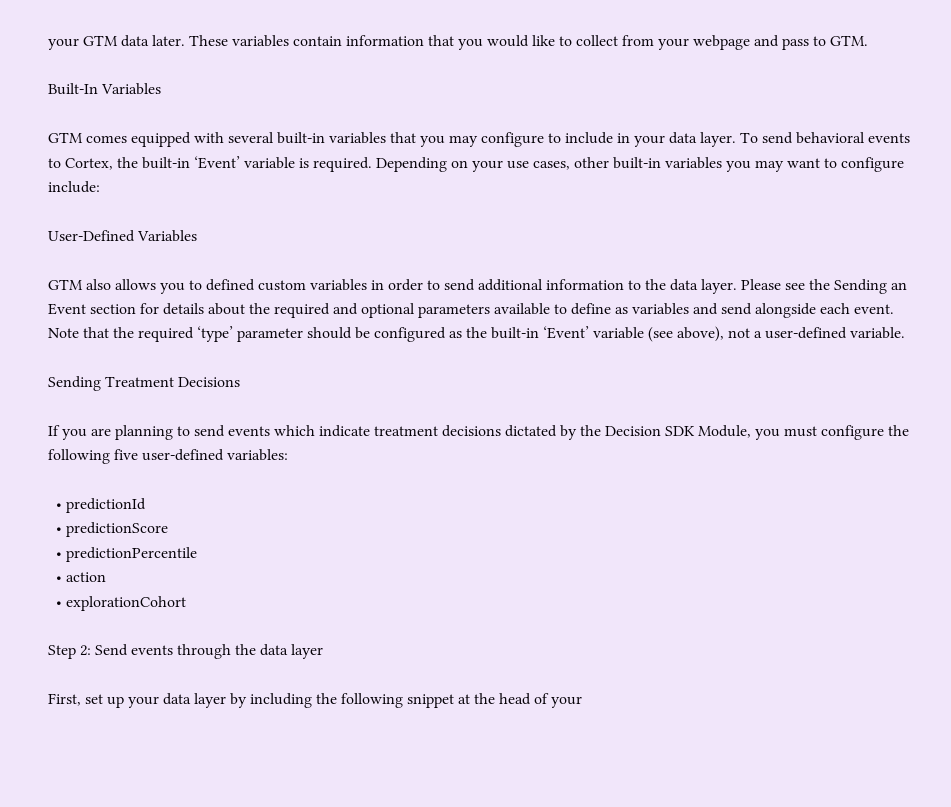your GTM data later. These variables contain information that you would like to collect from your webpage and pass to GTM.

Built-In Variables

GTM comes equipped with several built-in variables that you may configure to include in your data layer. To send behavioral events to Cortex, the built-in ‘Event’ variable is required. Depending on your use cases, other built-in variables you may want to configure include:

User-Defined Variables

GTM also allows you to defined custom variables in order to send additional information to the data layer. Please see the Sending an Event section for details about the required and optional parameters available to define as variables and send alongside each event. Note that the required ‘type’ parameter should be configured as the built-in ‘Event’ variable (see above), not a user-defined variable.

Sending Treatment Decisions

If you are planning to send events which indicate treatment decisions dictated by the Decision SDK Module, you must configure the following five user-defined variables:

  • predictionId
  • predictionScore
  • predictionPercentile
  • action
  • explorationCohort

Step 2: Send events through the data layer

First, set up your data layer by including the following snippet at the head of your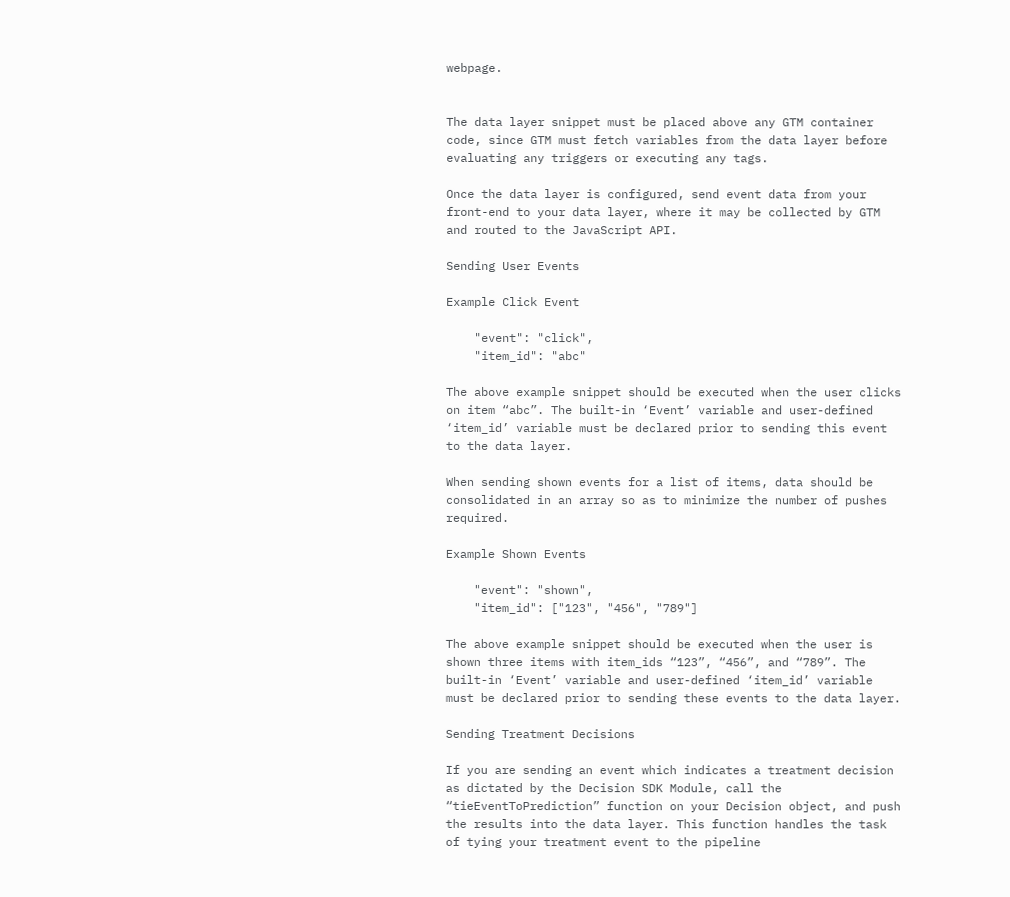webpage.


The data layer snippet must be placed above any GTM container code, since GTM must fetch variables from the data layer before evaluating any triggers or executing any tags.

Once the data layer is configured, send event data from your front-end to your data layer, where it may be collected by GTM and routed to the JavaScript API.

Sending User Events

Example Click Event

    "event": "click",
    "item_id": "abc"

The above example snippet should be executed when the user clicks on item “abc”. The built-in ‘Event’ variable and user-defined ‘item_id’ variable must be declared prior to sending this event to the data layer.

When sending shown events for a list of items, data should be consolidated in an array so as to minimize the number of pushes required.

Example Shown Events

    "event": "shown",
    "item_id": ["123", "456", "789"]

The above example snippet should be executed when the user is shown three items with item_ids “123”, “456”, and “789”. The built-in ‘Event’ variable and user-defined ‘item_id’ variable must be declared prior to sending these events to the data layer.

Sending Treatment Decisions

If you are sending an event which indicates a treatment decision as dictated by the Decision SDK Module, call the “tieEventToPrediction” function on your Decision object, and push the results into the data layer. This function handles the task of tying your treatment event to the pipeline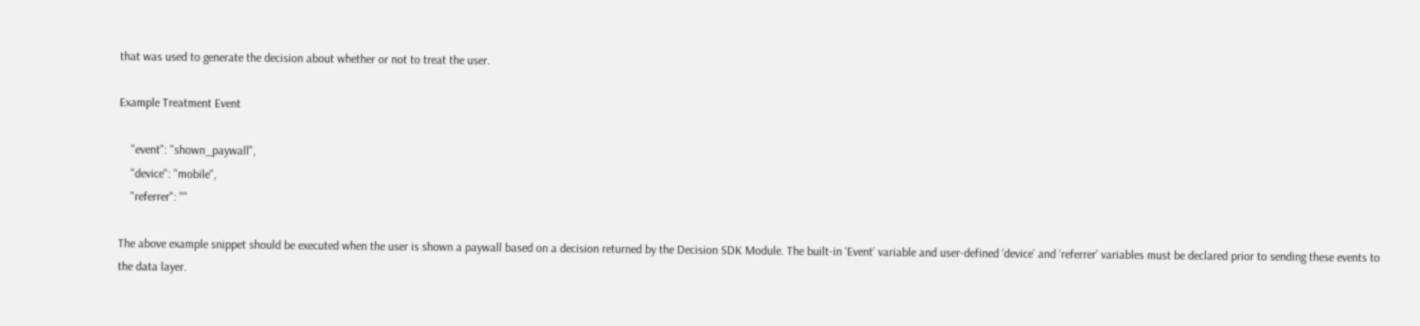that was used to generate the decision about whether or not to treat the user.

Example Treatment Event

    "event": "shown_paywall",
    "device": "mobile",
    "referrer": ""

The above example snippet should be executed when the user is shown a paywall based on a decision returned by the Decision SDK Module. The built-in ‘Event’ variable and user-defined ‘device’ and ‘referrer’ variables must be declared prior to sending these events to the data layer.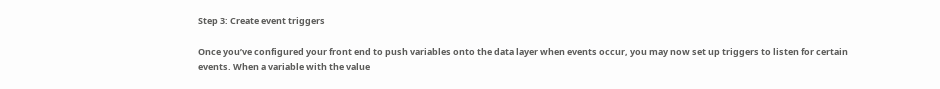Step 3: Create event triggers

Once you’ve configured your front end to push variables onto the data layer when events occur, you may now set up triggers to listen for certain events. When a variable with the value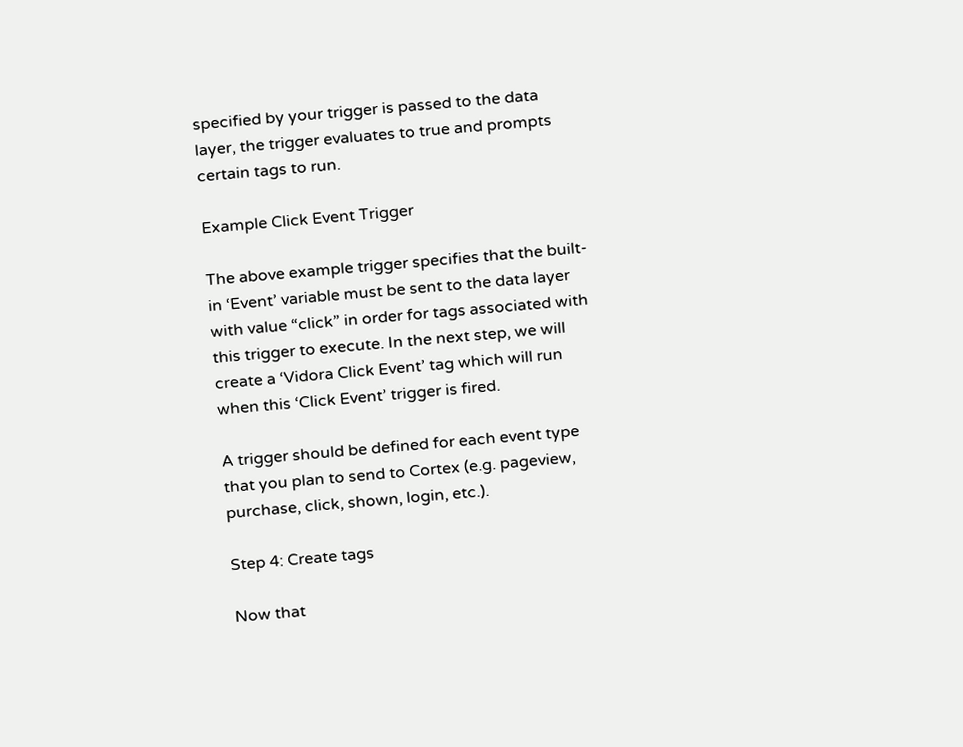specified by your trigger is passed to the data layer, the trigger evaluates to true and prompts certain tags to run.

Example Click Event Trigger

The above example trigger specifies that the built-in ‘Event’ variable must be sent to the data layer with value “click” in order for tags associated with this trigger to execute. In the next step, we will create a ‘Vidora Click Event’ tag which will run when this ‘Click Event’ trigger is fired.

A trigger should be defined for each event type that you plan to send to Cortex (e.g. pageview, purchase, click, shown, login, etc.).

Step 4: Create tags

Now that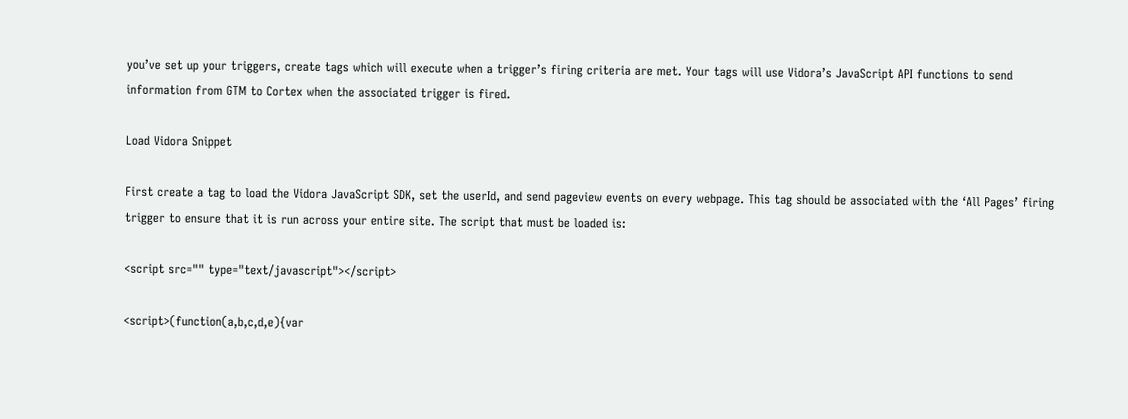you’ve set up your triggers, create tags which will execute when a trigger’s firing criteria are met. Your tags will use Vidora’s JavaScript API functions to send information from GTM to Cortex when the associated trigger is fired.

Load Vidora Snippet

First create a tag to load the Vidora JavaScript SDK, set the userId, and send pageview events on every webpage. This tag should be associated with the ‘All Pages’ firing trigger to ensure that it is run across your entire site. The script that must be loaded is:

<script src="" type="text/javascript"></script>

<script>(function(a,b,c,d,e){var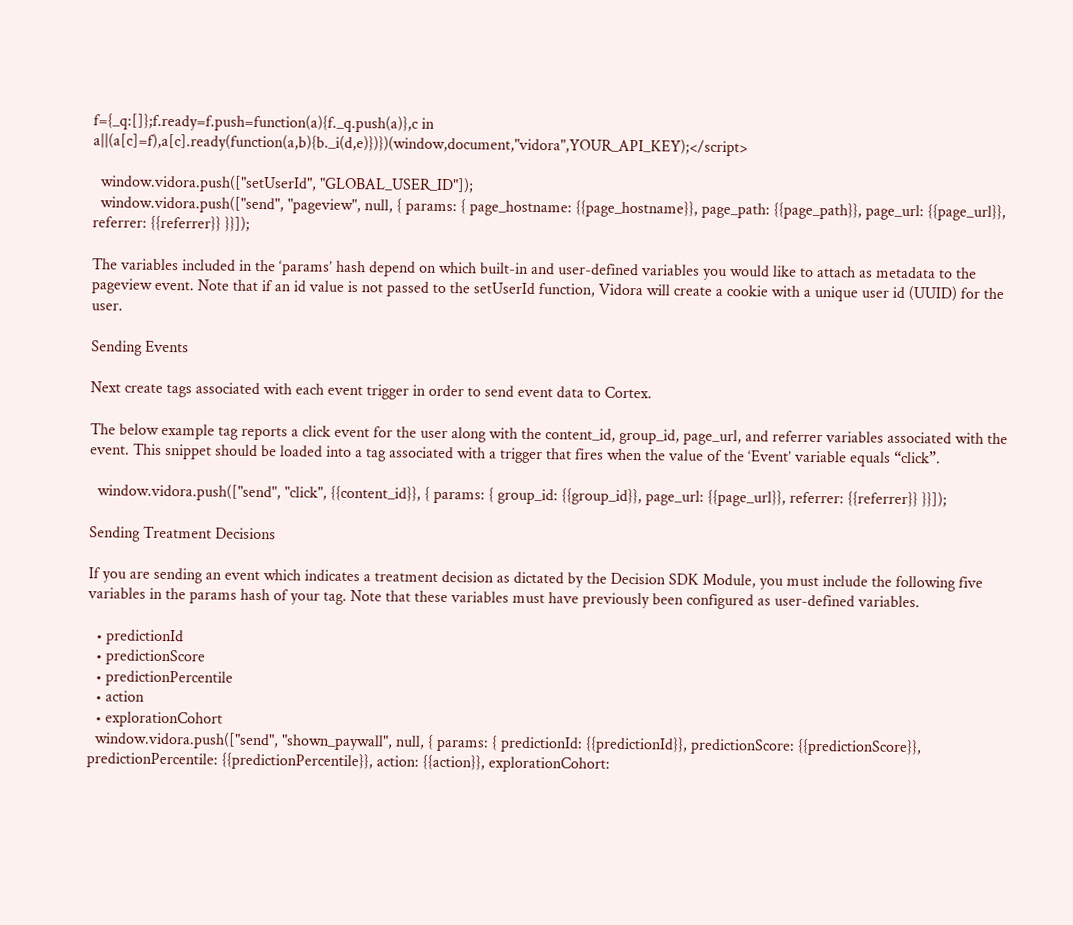f={_q:[]};f.ready=f.push=function(a){f._q.push(a)},c in a||(a[c]=f),a[c].ready(function(a,b){b._i(d,e)})})(window,document,"vidora",YOUR_API_KEY);</script>

  window.vidora.push(["setUserId", "GLOBAL_USER_ID"]);
  window.vidora.push(["send", "pageview", null, { params: { page_hostname: {{page_hostname}}, page_path: {{page_path}}, page_url: {{page_url}}, referrer: {{referrer}} }}]);

The variables included in the ‘params’ hash depend on which built-in and user-defined variables you would like to attach as metadata to the pageview event. Note that if an id value is not passed to the setUserId function, Vidora will create a cookie with a unique user id (UUID) for the user.

Sending Events

Next create tags associated with each event trigger in order to send event data to Cortex.

The below example tag reports a click event for the user along with the content_id, group_id, page_url, and referrer variables associated with the event. This snippet should be loaded into a tag associated with a trigger that fires when the value of the ‘Event’ variable equals “click”.

  window.vidora.push(["send", "click", {{content_id}}, { params: { group_id: {{group_id}}, page_url: {{page_url}}, referrer: {{referrer}} }}]);

Sending Treatment Decisions

If you are sending an event which indicates a treatment decision as dictated by the Decision SDK Module, you must include the following five variables in the params hash of your tag. Note that these variables must have previously been configured as user-defined variables.

  • predictionId
  • predictionScore
  • predictionPercentile
  • action
  • explorationCohort
  window.vidora.push(["send", "shown_paywall", null, { params: { predictionId: {{predictionId}}, predictionScore: {{predictionScore}}, predictionPercentile: {{predictionPercentile}}, action: {{action}}, explorationCohort: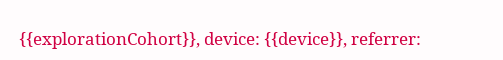{{explorationCohort}}, device: {{device}}, referrer: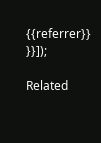{{referrer}} }}]);

Related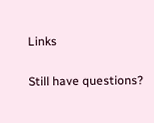Links

Still have questions?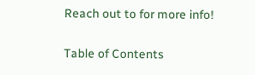Reach out to for more info!

Table of Contents